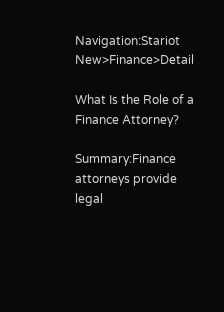Navigation:Stariot New>Finance>Detail

What Is the Role of a Finance Attorney?

Summary:Finance attorneys provide legal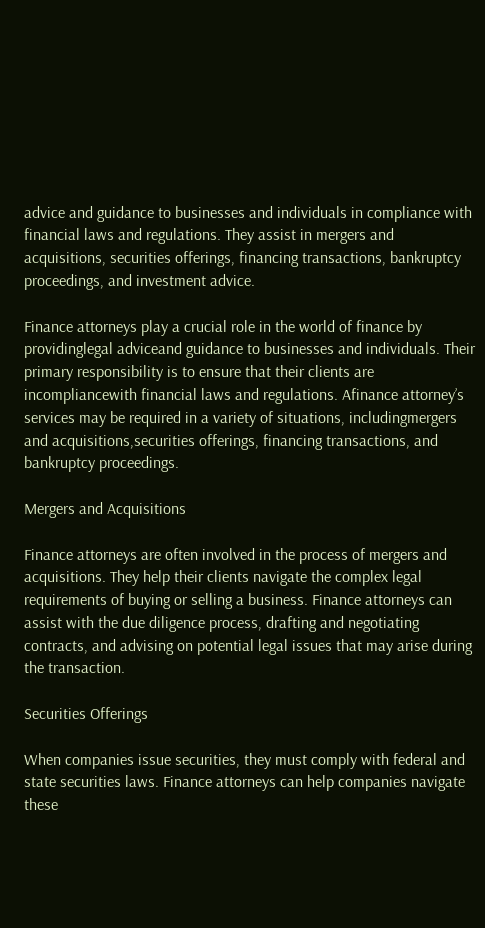advice and guidance to businesses and individuals in compliance with financial laws and regulations. They assist in mergers and acquisitions, securities offerings, financing transactions, bankruptcy proceedings, and investment advice.

Finance attorneys play a crucial role in the world of finance by providinglegal adviceand guidance to businesses and individuals. Their primary responsibility is to ensure that their clients are incompliancewith financial laws and regulations. Afinance attorney’s services may be required in a variety of situations, includingmergers and acquisitions,securities offerings, financing transactions, and bankruptcy proceedings.

Mergers and Acquisitions

Finance attorneys are often involved in the process of mergers and acquisitions. They help their clients navigate the complex legal requirements of buying or selling a business. Finance attorneys can assist with the due diligence process, drafting and negotiating contracts, and advising on potential legal issues that may arise during the transaction.

Securities Offerings

When companies issue securities, they must comply with federal and state securities laws. Finance attorneys can help companies navigate these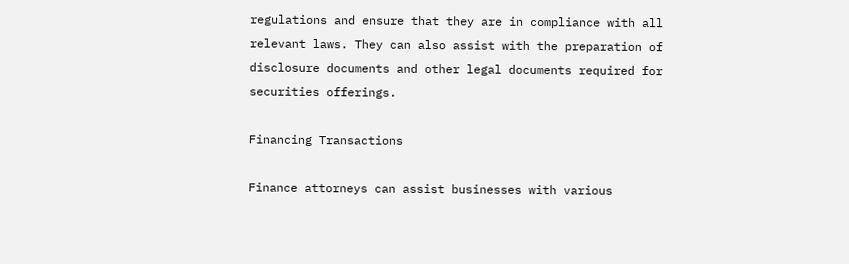regulations and ensure that they are in compliance with all relevant laws. They can also assist with the preparation of disclosure documents and other legal documents required for securities offerings.

Financing Transactions

Finance attorneys can assist businesses with various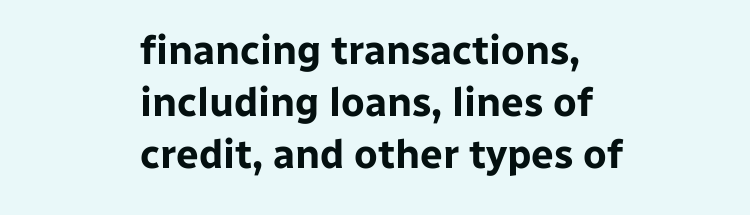financing transactions, including loans, lines of credit, and other types of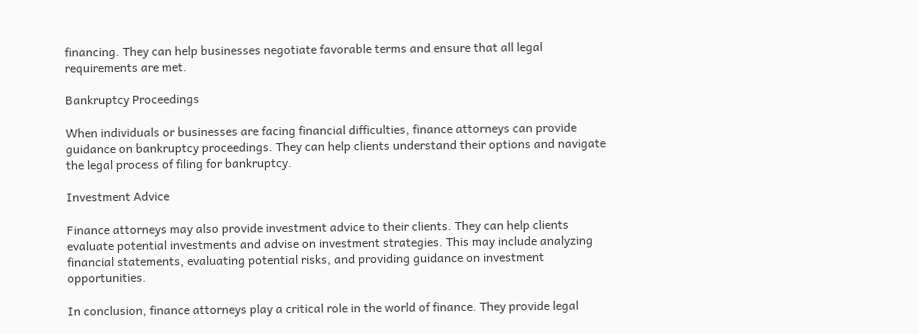financing. They can help businesses negotiate favorable terms and ensure that all legal requirements are met.

Bankruptcy Proceedings

When individuals or businesses are facing financial difficulties, finance attorneys can provide guidance on bankruptcy proceedings. They can help clients understand their options and navigate the legal process of filing for bankruptcy.

Investment Advice

Finance attorneys may also provide investment advice to their clients. They can help clients evaluate potential investments and advise on investment strategies. This may include analyzing financial statements, evaluating potential risks, and providing guidance on investment opportunities.

In conclusion, finance attorneys play a critical role in the world of finance. They provide legal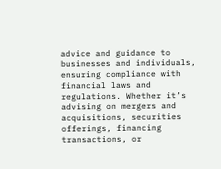advice and guidance to businesses and individuals, ensuring compliance with financial laws and regulations. Whether it’s advising on mergers and acquisitions, securities offerings, financing transactions, or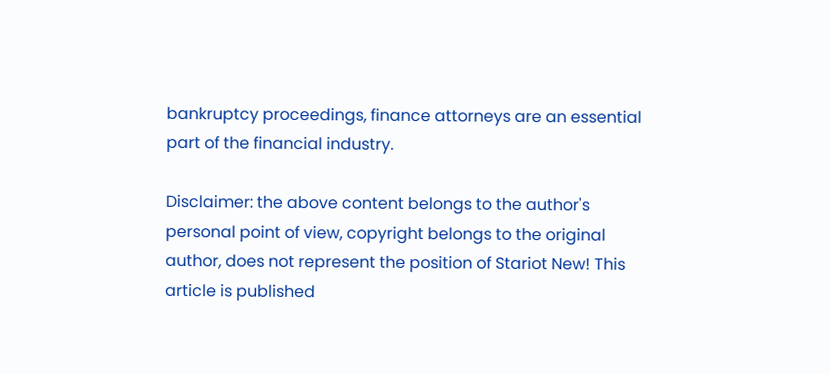bankruptcy proceedings, finance attorneys are an essential part of the financial industry.

Disclaimer: the above content belongs to the author's personal point of view, copyright belongs to the original author, does not represent the position of Stariot New! This article is published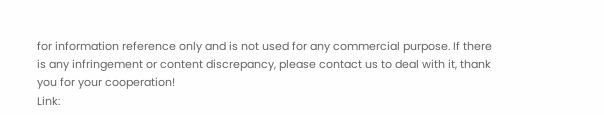for information reference only and is not used for any commercial purpose. If there is any infringement or content discrepancy, please contact us to deal with it, thank you for your cooperation!
Link: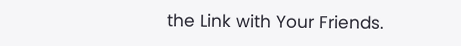the Link with Your Friends.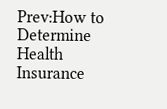Prev:How to Determine Health Insurance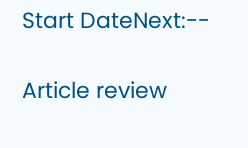Start DateNext:--

Article review